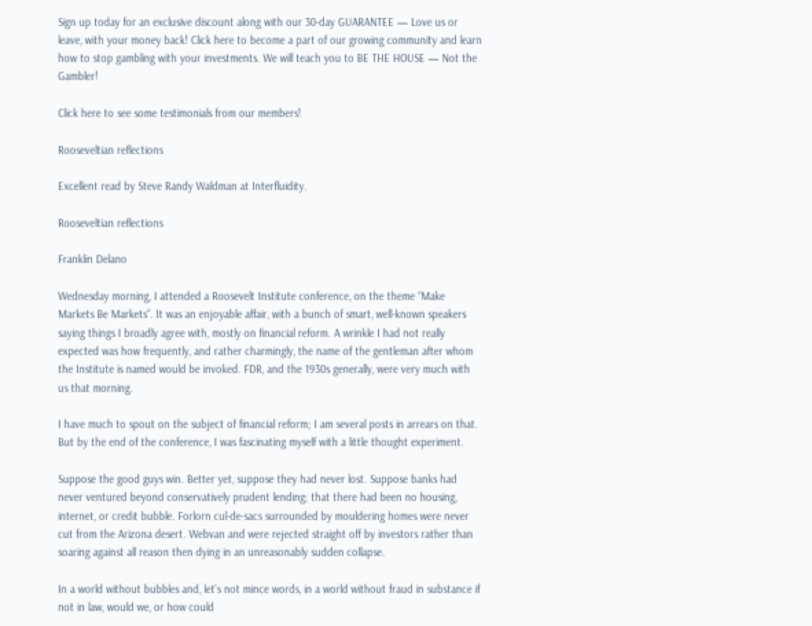Sign up today for an exclusive discount along with our 30-day GUARANTEE — Love us or leave, with your money back! Click here to become a part of our growing community and learn how to stop gambling with your investments. We will teach you to BE THE HOUSE — Not the Gambler!

Click here to see some testimonials from our members!

Rooseveltian reflections

Excellent read by Steve Randy Waldman at Interfluidity.

Rooseveltian reflections

Franklin Delano

Wednesday morning, I attended a Roosevelt Institute conference, on the theme “Make Markets Be Markets“. It was an enjoyable affair, with a bunch of smart, well-known speakers saying things I broadly agree with, mostly on financial reform. A wrinkle I had not really expected was how frequently, and rather charmingly, the name of the gentleman after whom the Institute is named would be invoked. FDR, and the 1930s generally, were very much with us that morning.

I have much to spout on the subject of financial reform; I am several posts in arrears on that. But by the end of the conference, I was fascinating myself with a little thought experiment.

Suppose the good guys win. Better yet, suppose they had never lost. Suppose banks had never ventured beyond conservatively prudent lending; that there had been no housing, internet, or credit bubble. Forlorn cul-de-sacs surrounded by mouldering homes were never cut from the Arizona desert. Webvan and were rejected straight off by investors rather than soaring against all reason then dying in an unreasonably sudden collapse.

In a world without bubbles and, let’s not mince words, in a world without fraud in substance if not in law, would we, or how could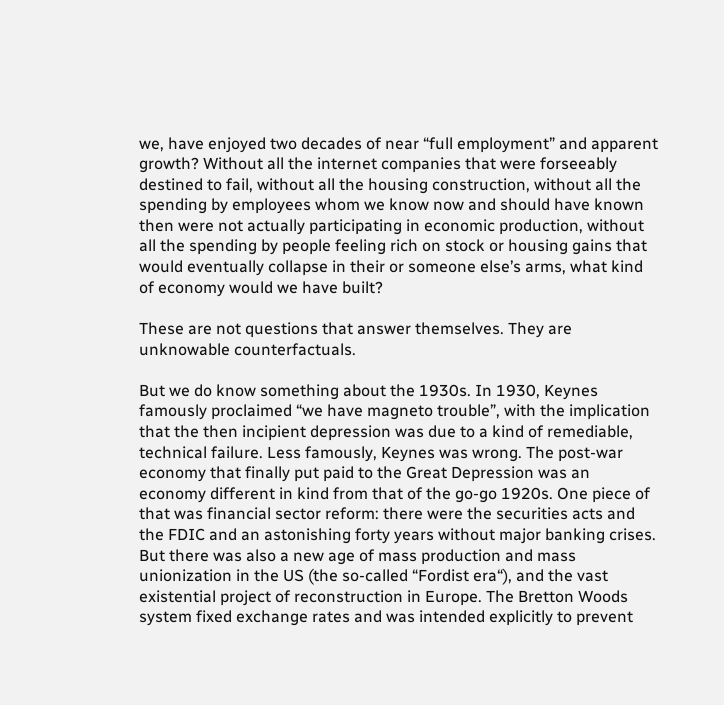we, have enjoyed two decades of near “full employment” and apparent growth? Without all the internet companies that were forseeably destined to fail, without all the housing construction, without all the spending by employees whom we know now and should have known then were not actually participating in economic production, without all the spending by people feeling rich on stock or housing gains that would eventually collapse in their or someone else’s arms, what kind of economy would we have built?

These are not questions that answer themselves. They are unknowable counterfactuals.

But we do know something about the 1930s. In 1930, Keynes famously proclaimed “we have magneto trouble”, with the implication that the then incipient depression was due to a kind of remediable, technical failure. Less famously, Keynes was wrong. The post-war economy that finally put paid to the Great Depression was an economy different in kind from that of the go-go 1920s. One piece of that was financial sector reform: there were the securities acts and the FDIC and an astonishing forty years without major banking crises. But there was also a new age of mass production and mass unionization in the US (the so-called “Fordist era“), and the vast existential project of reconstruction in Europe. The Bretton Woods system fixed exchange rates and was intended explicitly to prevent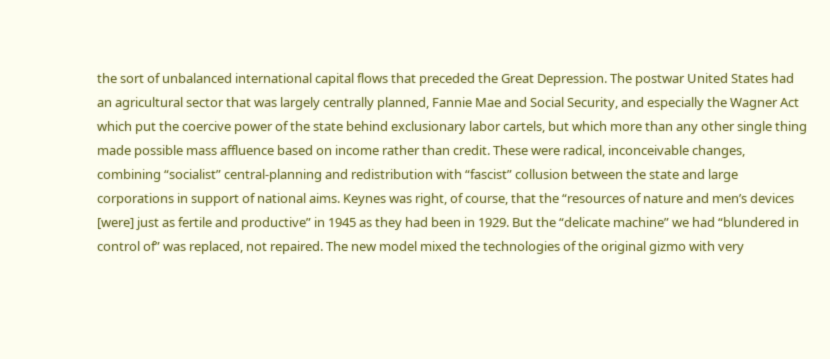the sort of unbalanced international capital flows that preceded the Great Depression. The postwar United States had an agricultural sector that was largely centrally planned, Fannie Mae and Social Security, and especially the Wagner Act which put the coercive power of the state behind exclusionary labor cartels, but which more than any other single thing made possible mass affluence based on income rather than credit. These were radical, inconceivable changes, combining “socialist” central-planning and redistribution with “fascist” collusion between the state and large corporations in support of national aims. Keynes was right, of course, that the “resources of nature and men’s devices [were] just as fertile and productive” in 1945 as they had been in 1929. But the “delicate machine” we had “blundered in control of” was replaced, not repaired. The new model mixed the technologies of the original gizmo with very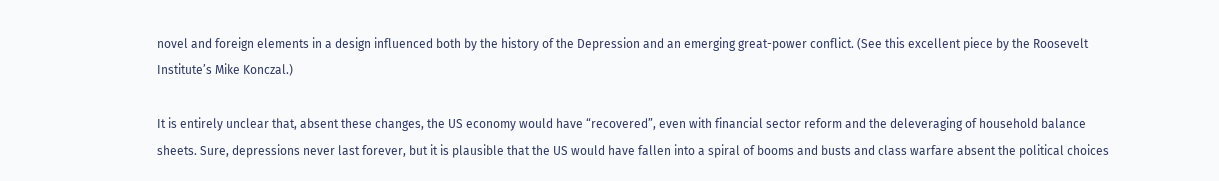novel and foreign elements in a design influenced both by the history of the Depression and an emerging great-power conflict. (See this excellent piece by the Roosevelt Institute’s Mike Konczal.)

It is entirely unclear that, absent these changes, the US economy would have “recovered”, even with financial sector reform and the deleveraging of household balance sheets. Sure, depressions never last forever, but it is plausible that the US would have fallen into a spiral of booms and busts and class warfare absent the political choices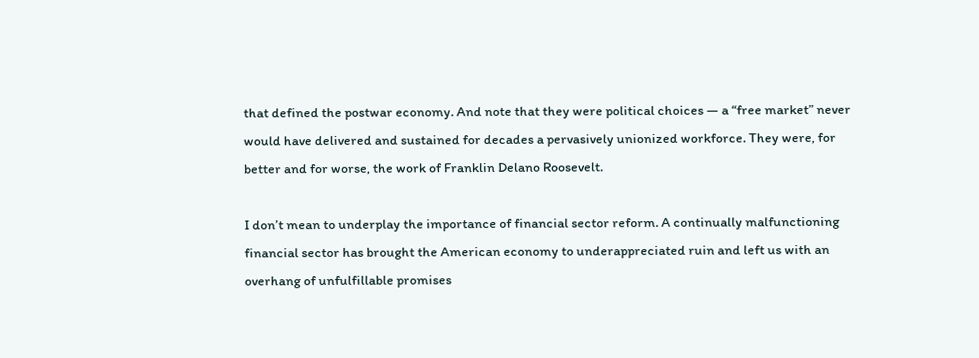that defined the postwar economy. And note that they were political choices — a “free market” never would have delivered and sustained for decades a pervasively unionized workforce. They were, for better and for worse, the work of Franklin Delano Roosevelt.

I don’t mean to underplay the importance of financial sector reform. A continually malfunctioning financial sector has brought the American economy to underappreciated ruin and left us with an overhang of unfulfillable promises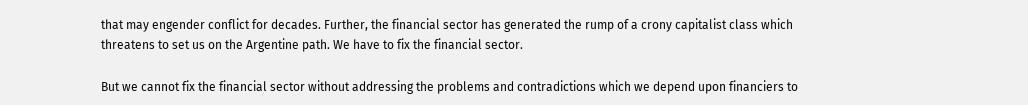that may engender conflict for decades. Further, the financial sector has generated the rump of a crony capitalist class which threatens to set us on the Argentine path. We have to fix the financial sector.

But we cannot fix the financial sector without addressing the problems and contradictions which we depend upon financiers to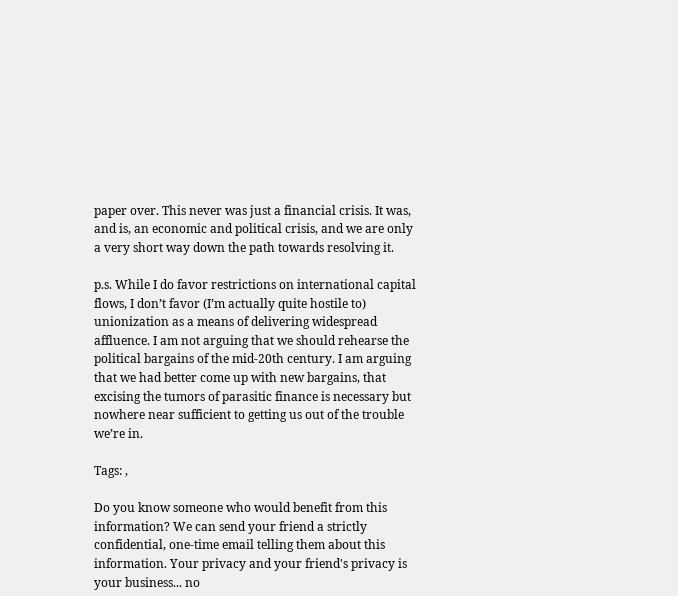paper over. This never was just a financial crisis. It was, and is, an economic and political crisis, and we are only a very short way down the path towards resolving it.

p.s. While I do favor restrictions on international capital flows, I don’t favor (I’m actually quite hostile to) unionization as a means of delivering widespread affluence. I am not arguing that we should rehearse the political bargains of the mid-20th century. I am arguing that we had better come up with new bargains, that excising the tumors of parasitic finance is necessary but nowhere near sufficient to getting us out of the trouble we’re in.

Tags: ,

Do you know someone who would benefit from this information? We can send your friend a strictly confidential, one-time email telling them about this information. Your privacy and your friend's privacy is your business... no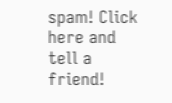spam! Click here and tell a friend!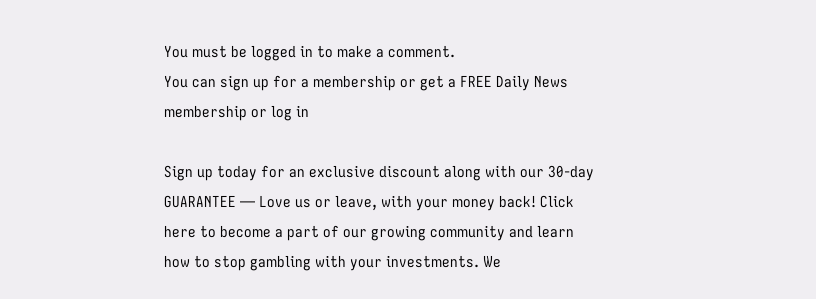You must be logged in to make a comment.
You can sign up for a membership or get a FREE Daily News membership or log in

Sign up today for an exclusive discount along with our 30-day GUARANTEE — Love us or leave, with your money back! Click here to become a part of our growing community and learn how to stop gambling with your investments. We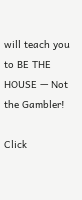will teach you to BE THE HOUSE — Not the Gambler!

Click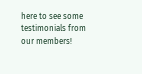here to see some testimonials from our members!